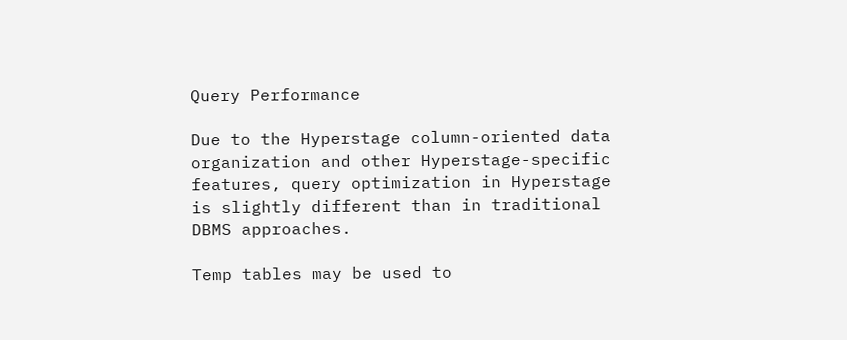Query Performance

Due to the Hyperstage column-oriented data organization and other Hyperstage-specific features, query optimization in Hyperstage is slightly different than in traditional DBMS approaches.

Temp tables may be used to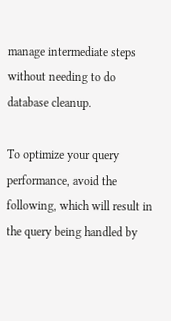manage intermediate steps without needing to do database cleanup.

To optimize your query performance, avoid the following, which will result in the query being handled by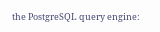the PostgreSQL query engine: